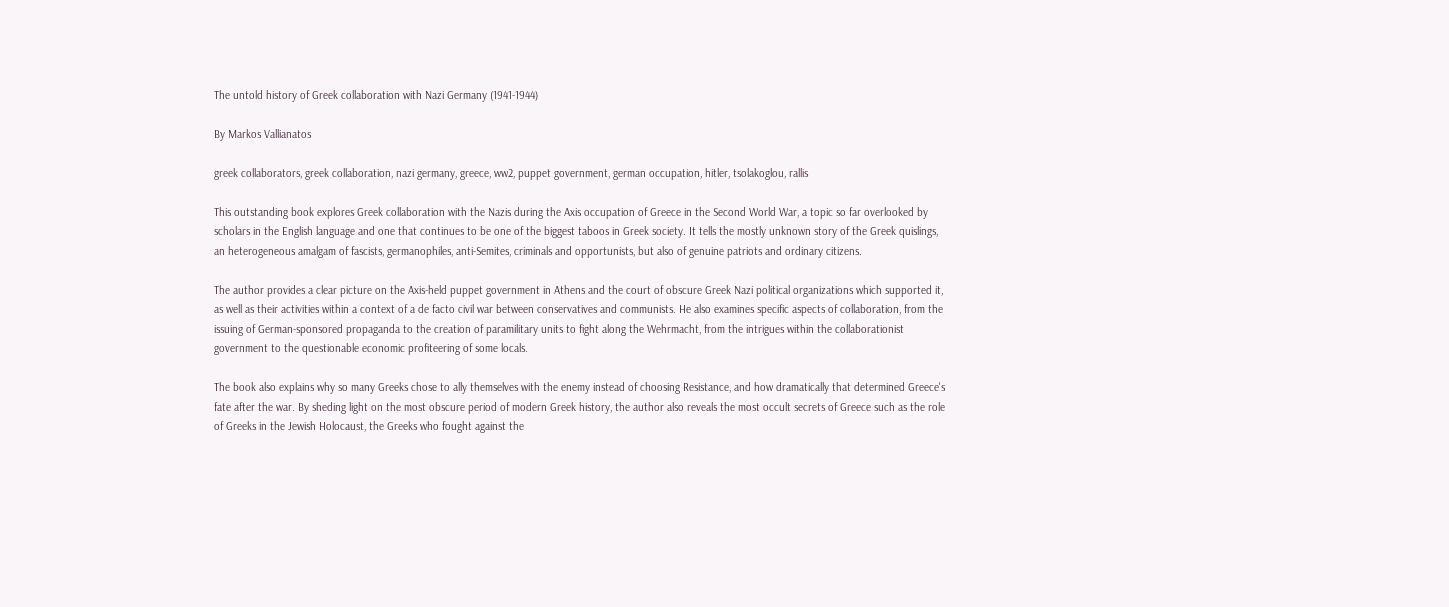The untold history of Greek collaboration with Nazi Germany (1941-1944)

By Markos Vallianatos

greek collaborators, greek collaboration, nazi germany, greece, ww2, puppet government, german occupation, hitler, tsolakoglou, rallis

This outstanding book explores Greek collaboration with the Nazis during the Axis occupation of Greece in the Second World War, a topic so far overlooked by scholars in the English language and one that continues to be one of the biggest taboos in Greek society. It tells the mostly unknown story of the Greek quislings, an heterogeneous amalgam of fascists, germanophiles, anti-Semites, criminals and opportunists, but also of genuine patriots and ordinary citizens.

The author provides a clear picture on the Axis-held puppet government in Athens and the court of obscure Greek Nazi political organizations which supported it, as well as their activities within a context of a de facto civil war between conservatives and communists. He also examines specific aspects of collaboration, from the issuing of German-sponsored propaganda to the creation of paramilitary units to fight along the Wehrmacht, from the intrigues within the collaborationist government to the questionable economic profiteering of some locals.

The book also explains why so many Greeks chose to ally themselves with the enemy instead of choosing Resistance, and how dramatically that determined Greece's fate after the war. By sheding light on the most obscure period of modern Greek history, the author also reveals the most occult secrets of Greece such as the role of Greeks in the Jewish Holocaust, the Greeks who fought against the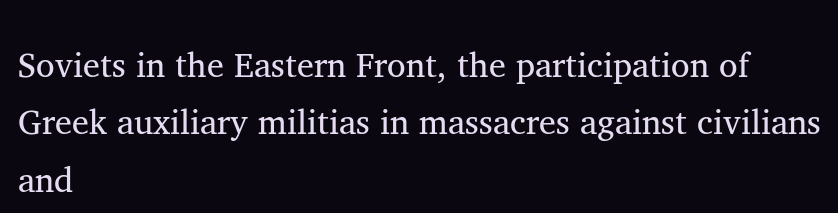Soviets in the Eastern Front, the participation of Greek auxiliary militias in massacres against civilians and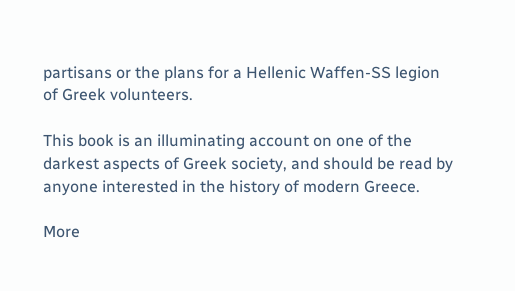partisans or the plans for a Hellenic Waffen-SS legion of Greek volunteers.

This book is an illuminating account on one of the darkest aspects of Greek society, and should be read by anyone interested in the history of modern Greece.

More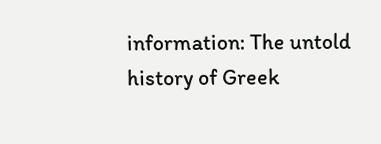information: The untold history of Greek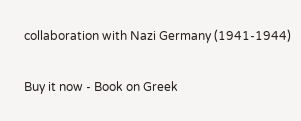collaboration with Nazi Germany (1941-1944)


Buy it now - Book on Greek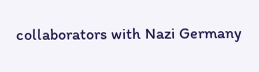collaborators with Nazi Germany